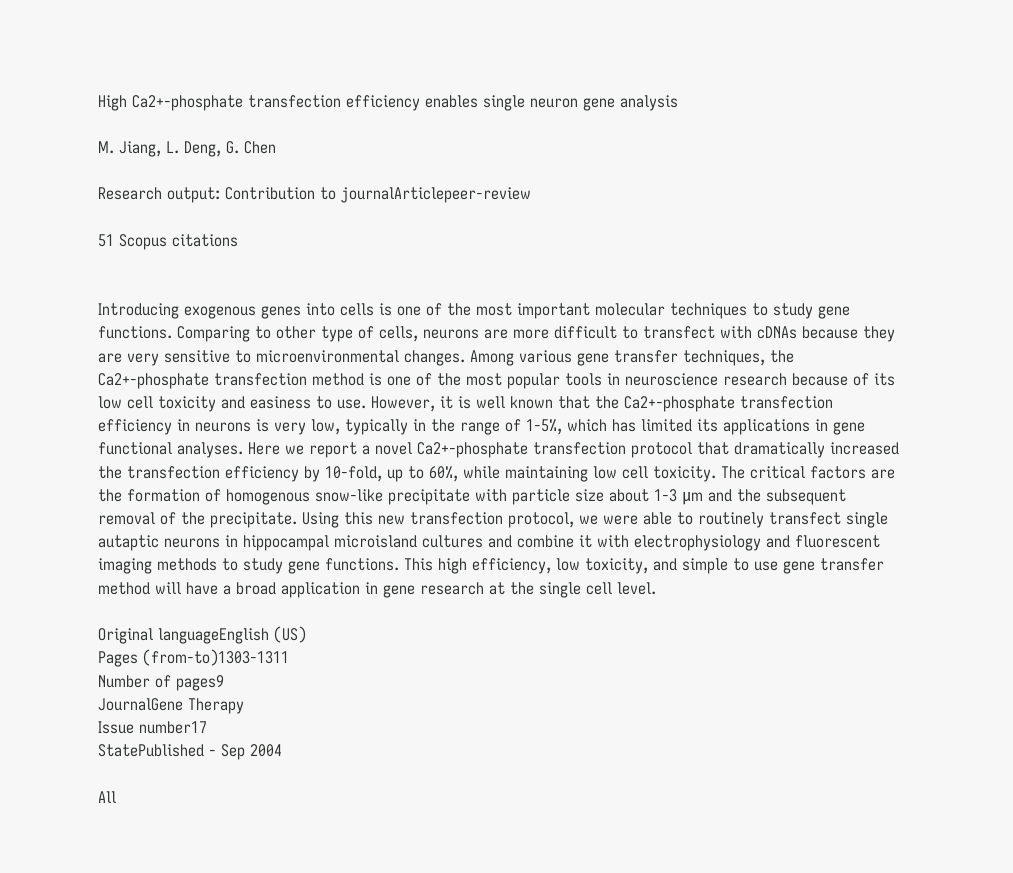High Ca2+-phosphate transfection efficiency enables single neuron gene analysis

M. Jiang, L. Deng, G. Chen

Research output: Contribution to journalArticlepeer-review

51 Scopus citations


Introducing exogenous genes into cells is one of the most important molecular techniques to study gene functions. Comparing to other type of cells, neurons are more difficult to transfect with cDNAs because they are very sensitive to microenvironmental changes. Among various gene transfer techniques, the Ca2+-phosphate transfection method is one of the most popular tools in neuroscience research because of its low cell toxicity and easiness to use. However, it is well known that the Ca2+-phosphate transfection efficiency in neurons is very low, typically in the range of 1-5%, which has limited its applications in gene functional analyses. Here we report a novel Ca2+-phosphate transfection protocol that dramatically increased the transfection efficiency by 10-fold, up to 60%, while maintaining low cell toxicity. The critical factors are the formation of homogenous snow-like precipitate with particle size about 1-3 μm and the subsequent removal of the precipitate. Using this new transfection protocol, we were able to routinely transfect single autaptic neurons in hippocampal microisland cultures and combine it with electrophysiology and fluorescent imaging methods to study gene functions. This high efficiency, low toxicity, and simple to use gene transfer method will have a broad application in gene research at the single cell level.

Original languageEnglish (US)
Pages (from-to)1303-1311
Number of pages9
JournalGene Therapy
Issue number17
StatePublished - Sep 2004

All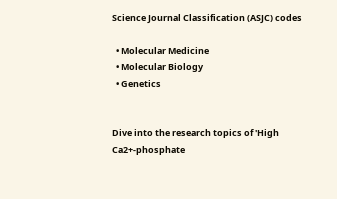Science Journal Classification (ASJC) codes

  • Molecular Medicine
  • Molecular Biology
  • Genetics


Dive into the research topics of 'High Ca2+-phosphate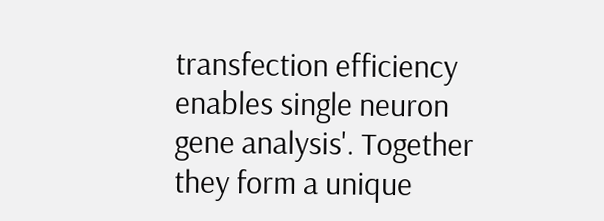transfection efficiency enables single neuron gene analysis'. Together they form a unique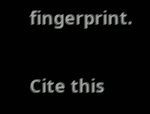fingerprint.

Cite this